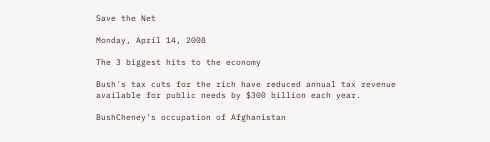Save the Net

Monday, April 14, 2008

The 3 biggest hits to the economy

Bush's tax cuts for the rich have reduced annual tax revenue available for public needs by $300 billion each year.

BushCheney's occupation of Afghanistan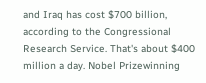and Iraq has cost $700 billion, according to the Congressional Research Service. That's about $400 million a day. Nobel Prizewinning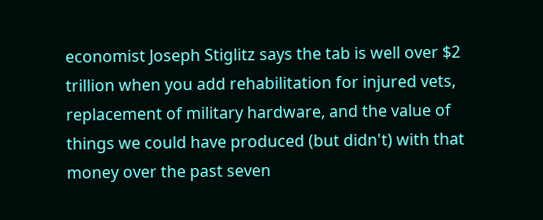economist Joseph Stiglitz says the tab is well over $2 trillion when you add rehabilitation for injured vets, replacement of military hardware, and the value of things we could have produced (but didn't) with that money over the past seven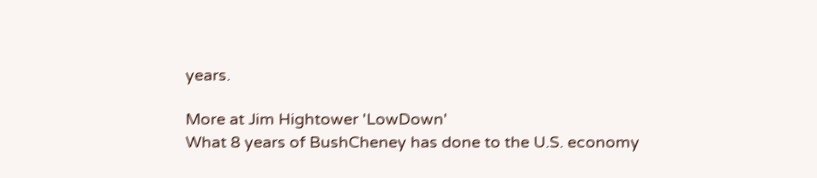years.

More at Jim Hightower 'LowDown'
What 8 years of BushCheney has done to the U.S. economy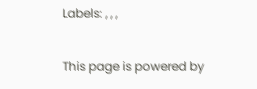Labels: , , ,

This page is powered by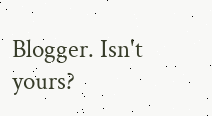Blogger. Isn't yours?